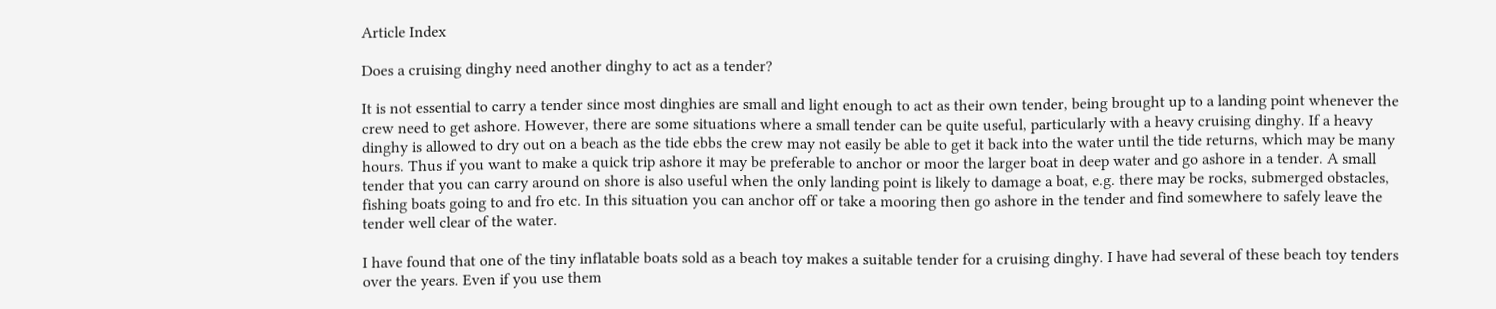Article Index

Does a cruising dinghy need another dinghy to act as a tender?

It is not essential to carry a tender since most dinghies are small and light enough to act as their own tender, being brought up to a landing point whenever the crew need to get ashore. However, there are some situations where a small tender can be quite useful, particularly with a heavy cruising dinghy. If a heavy dinghy is allowed to dry out on a beach as the tide ebbs the crew may not easily be able to get it back into the water until the tide returns, which may be many hours. Thus if you want to make a quick trip ashore it may be preferable to anchor or moor the larger boat in deep water and go ashore in a tender. A small tender that you can carry around on shore is also useful when the only landing point is likely to damage a boat, e.g. there may be rocks, submerged obstacles, fishing boats going to and fro etc. In this situation you can anchor off or take a mooring then go ashore in the tender and find somewhere to safely leave the tender well clear of the water.

I have found that one of the tiny inflatable boats sold as a beach toy makes a suitable tender for a cruising dinghy. I have had several of these beach toy tenders over the years. Even if you use them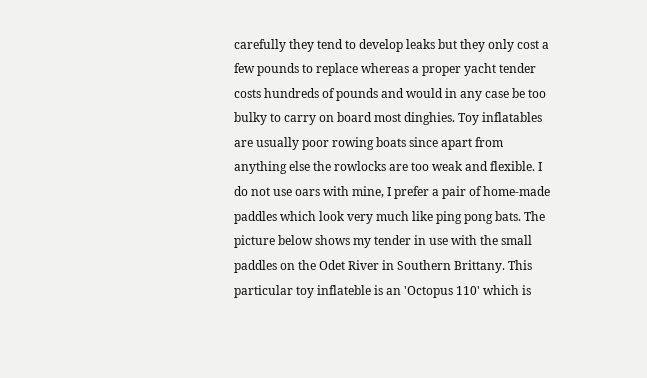carefully they tend to develop leaks but they only cost a few pounds to replace whereas a proper yacht tender costs hundreds of pounds and would in any case be too bulky to carry on board most dinghies. Toy inflatables are usually poor rowing boats since apart from anything else the rowlocks are too weak and flexible. I do not use oars with mine, I prefer a pair of home-made paddles which look very much like ping pong bats. The picture below shows my tender in use with the small paddles on the Odet River in Southern Brittany. This particular toy inflateble is an 'Octopus 110' which is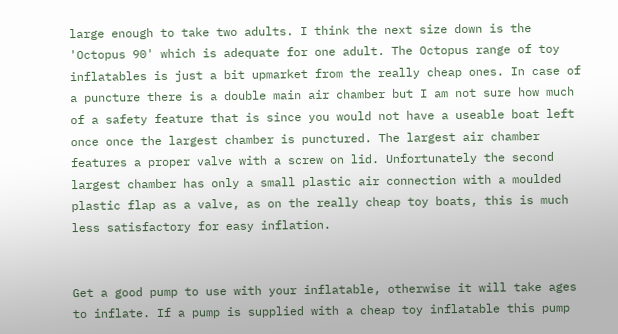large enough to take two adults. I think the next size down is the 'Octopus 90' which is adequate for one adult. The Octopus range of toy inflatables is just a bit upmarket from the really cheap ones. In case of a puncture there is a double main air chamber but I am not sure how much of a safety feature that is since you would not have a useable boat left once once the largest chamber is punctured. The largest air chamber features a proper valve with a screw on lid. Unfortunately the second largest chamber has only a small plastic air connection with a moulded plastic flap as a valve, as on the really cheap toy boats, this is much less satisfactory for easy inflation.


Get a good pump to use with your inflatable, otherwise it will take ages to inflate. If a pump is supplied with a cheap toy inflatable this pump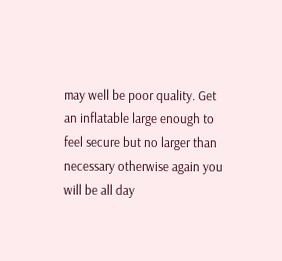may well be poor quality. Get an inflatable large enough to feel secure but no larger than necessary otherwise again you will be all day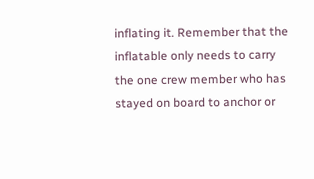inflating it. Remember that the inflatable only needs to carry the one crew member who has stayed on board to anchor or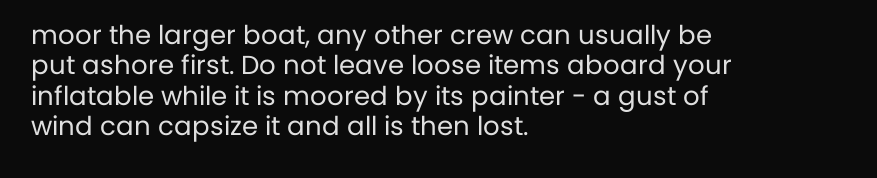moor the larger boat, any other crew can usually be put ashore first. Do not leave loose items aboard your inflatable while it is moored by its painter - a gust of wind can capsize it and all is then lost.